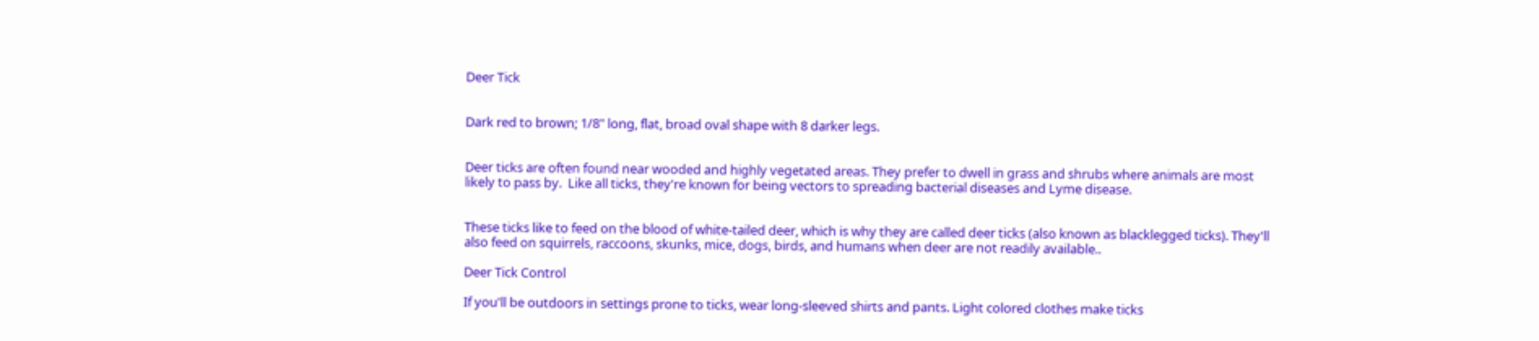Deer Tick


Dark red to brown; 1/8" long, flat, broad oval shape with 8 darker legs.


Deer ticks are often found near wooded and highly vegetated areas. They prefer to dwell in grass and shrubs where animals are most likely to pass by.  Like all ticks, they're known for being vectors to spreading bacterial diseases and Lyme disease.


These ticks like to feed on the blood of white-tailed deer, which is why they are called deer ticks (also known as blacklegged ticks). They'll also feed on squirrels, raccoons, skunks, mice, dogs, birds, and humans when deer are not readily available..

Deer Tick Control

If you'll be outdoors in settings prone to ticks, wear long-sleeved shirts and pants. Light colored clothes make ticks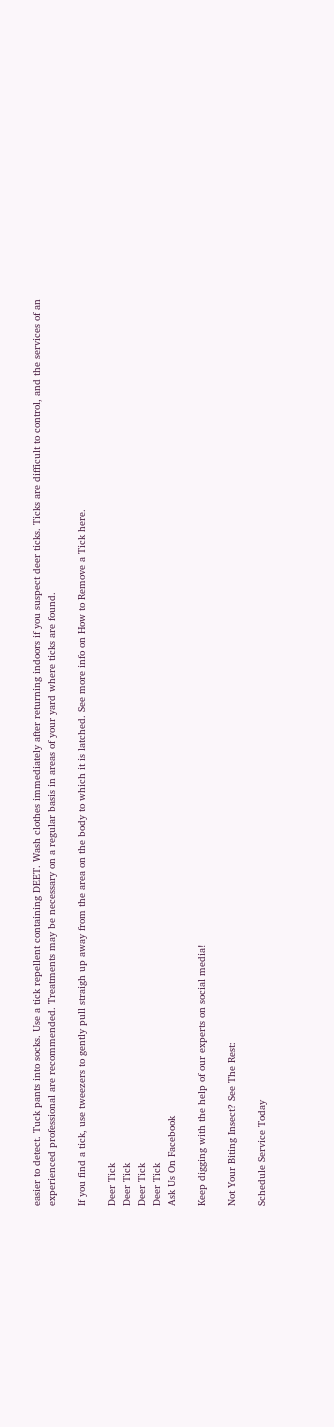easier to detect. Tuck pants into socks. Use a tick repellent containing DEET. Wash clothes immediately after returning indoors if you suspect deer ticks. Ticks are difficult to control, and the services of an experienced professional are recommended. Treatments may be necessary on a regular basis in areas of your yard where ticks are found.

If you find a tick, use tweezers to gently pull straigh up away from the area on the body to which it is latched. See more info on How to Remove a Tick here.

Deer Tick
Deer Tick
Deer Tick
Deer Tick
Ask Us On Facebook

Keep digging with the help of our experts on social media!

Not Your Biting Insect? See The Rest:

Schedule Service Today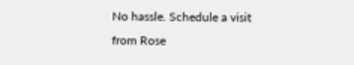No hassle. Schedule a visit from Rose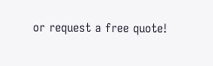or request a free quote!